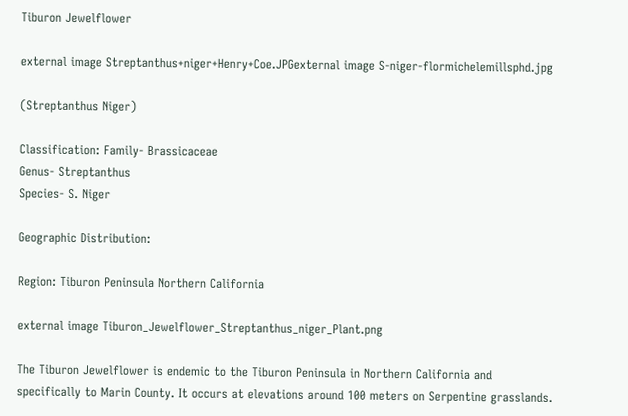Tiburon Jewelflower

external image Streptanthus+niger+Henry+Coe.JPGexternal image S-niger-flormichelemillsphd.jpg

(Streptanthus Niger)

Classification: Family- Brassicaceae
Genus- Streptanthus
Species- S. Niger

Geographic Distribution:

Region: Tiburon Peninsula Northern California

external image Tiburon_Jewelflower_Streptanthus_niger_Plant.png

The Tiburon Jewelflower is endemic to the Tiburon Peninsula in Northern California and specifically to Marin County. It occurs at elevations around 100 meters on Serpentine grasslands.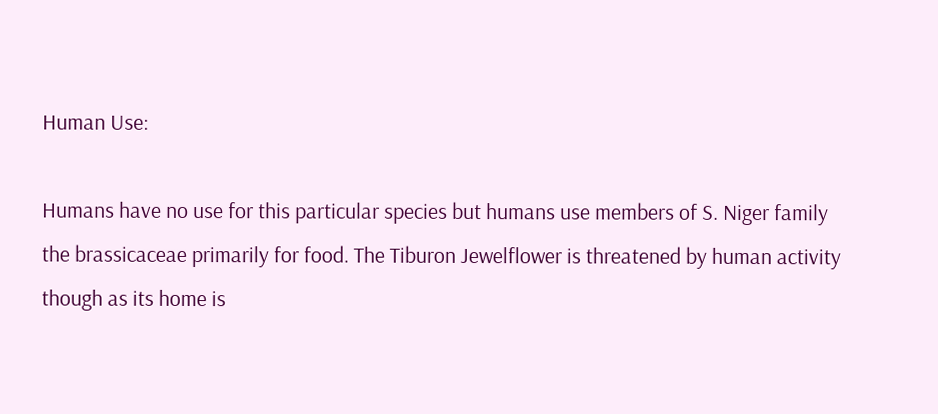Human Use:

Humans have no use for this particular species but humans use members of S. Niger family the brassicaceae primarily for food. The Tiburon Jewelflower is threatened by human activity though as its home is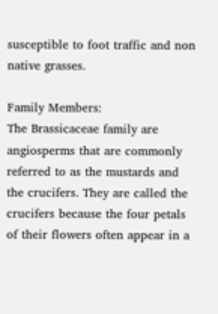susceptible to foot traffic and non native grasses.

Family Members:
The Brassicaceae family are angiosperms that are commonly referred to as the mustards and the crucifers. They are called the crucifers because the four petals of their flowers often appear in a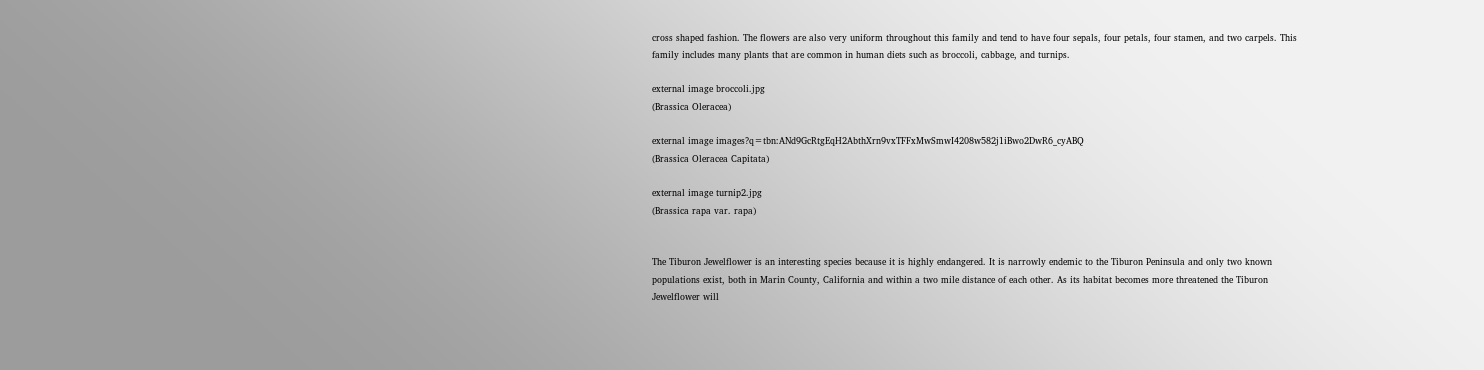cross shaped fashion. The flowers are also very uniform throughout this family and tend to have four sepals, four petals, four stamen, and two carpels. This family includes many plants that are common in human diets such as broccoli, cabbage, and turnips.

external image broccoli.jpg
(Brassica Oleracea)

external image images?q=tbn:ANd9GcRtgEqH2AbthXrn9vxTFFxMwSmwI4208w582j1iBwo2DwR6_cyABQ
(Brassica Oleracea Capitata)

external image turnip2.jpg
(Brassica rapa var. rapa)


The Tiburon Jewelflower is an interesting species because it is highly endangered. It is narrowly endemic to the Tiburon Peninsula and only two known populations exist, both in Marin County, California and within a two mile distance of each other. As its habitat becomes more threatened the Tiburon Jewelflower will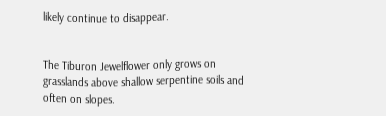likely continue to disappear.


The Tiburon Jewelflower only grows on grasslands above shallow serpentine soils and often on slopes.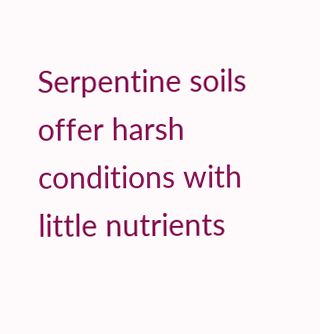Serpentine soils offer harsh conditions with little nutrients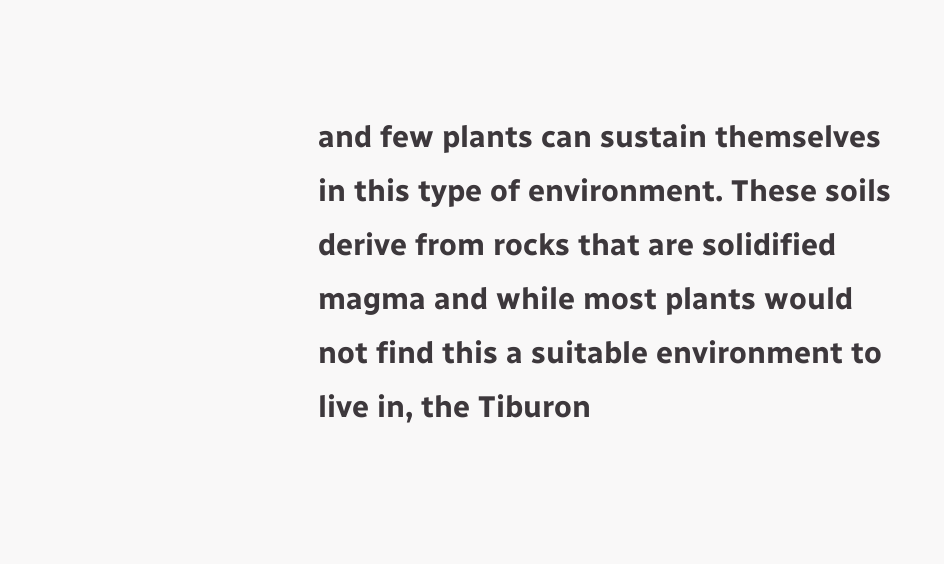and few plants can sustain themselves in this type of environment. These soils derive from rocks that are solidified magma and while most plants would not find this a suitable environment to live in, the Tiburon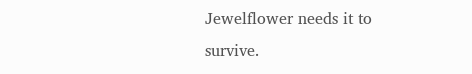Jewelflower needs it to survive.